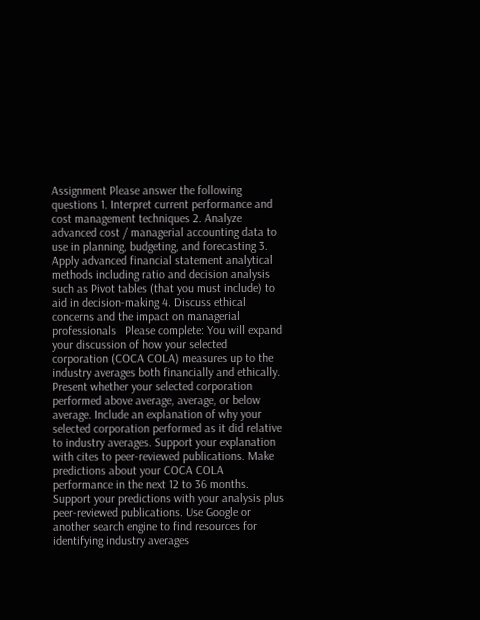Assignment Please answer the following questions 1. Interpret current performance and cost management techniques 2. Analyze advanced cost / managerial accounting data to use in planning, budgeting, and forecasting 3. Apply advanced financial statement analytical methods including ratio and decision analysis such as Pivot tables (that you must include) to aid in decision-making 4. Discuss ethical concerns and the impact on managerial professionals   Please complete: You will expand your discussion of how your selected corporation (COCA COLA) measures up to the industry averages both financially and ethically. Present whether your selected corporation performed above average, average, or below average. Include an explanation of why your selected corporation performed as it did relative to industry averages. Support your explanation with cites to peer-reviewed publications. Make predictions about your COCA COLA performance in the next 12 to 36 months. Support your predictions with your analysis plus peer-reviewed publications. Use Google or another search engine to find resources for identifying industry averages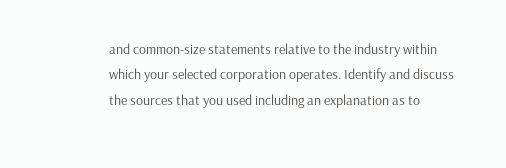and common-size statements relative to the industry within which your selected corporation operates. Identify and discuss the sources that you used including an explanation as to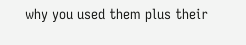why you used them plus their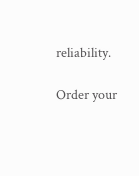reliability.

Order your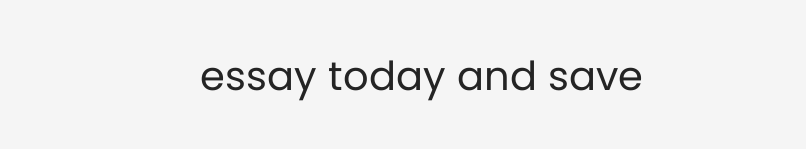essay today and save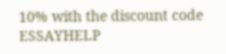10% with the discount code ESSAYHELP